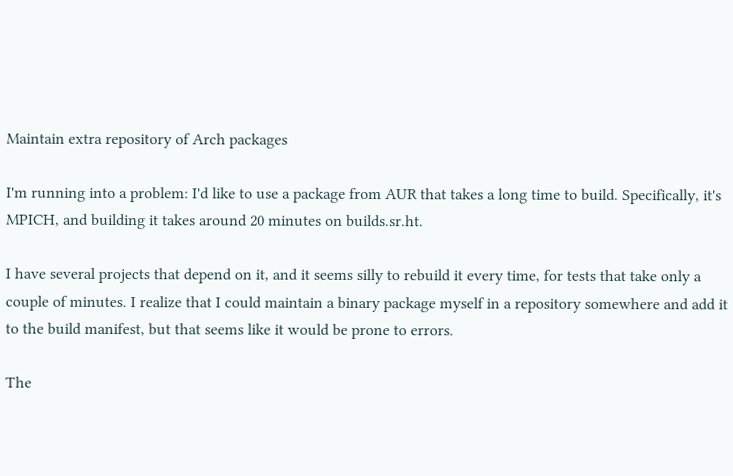Maintain extra repository of Arch packages

I'm running into a problem: I'd like to use a package from AUR that takes a long time to build. Specifically, it's MPICH, and building it takes around 20 minutes on builds.sr.ht.

I have several projects that depend on it, and it seems silly to rebuild it every time, for tests that take only a couple of minutes. I realize that I could maintain a binary package myself in a repository somewhere and add it to the build manifest, but that seems like it would be prone to errors.

The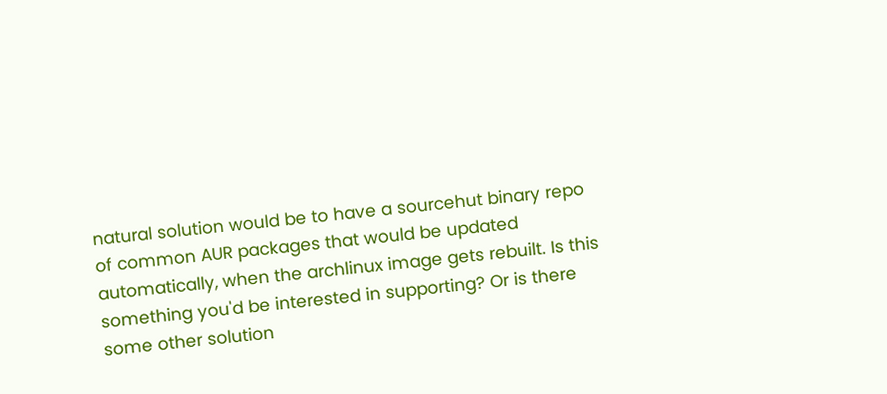natural solution would be to have a sourcehut binary repo of common AUR packages that would be updated automatically, when the archlinux image gets rebuilt. Is this something you'd be interested in supporting? Or is there some other solution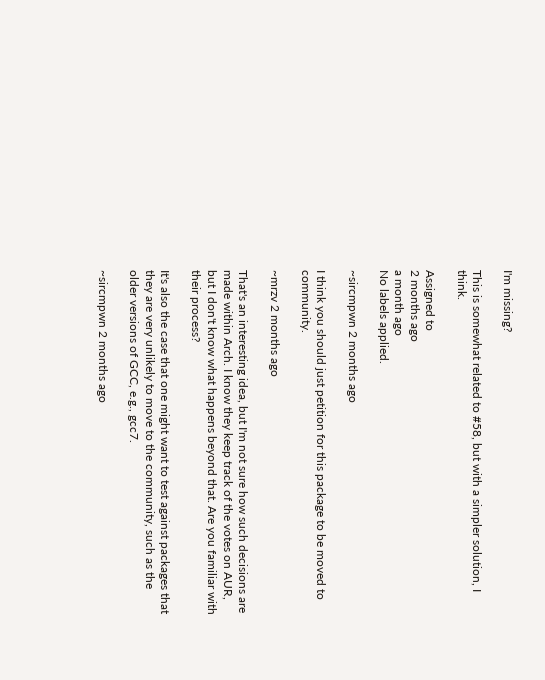I'm missing?

This is somewhat related to #58, but with a simpler solution, I think.

Assigned to
2 months ago
a month ago
No labels applied.

~sircmpwn 2 months ago

I think you should just petition for this package to be moved to community.

~mrzv 2 months ago

That's an interesting idea, but I'm not sure how such decisions are made within Arch. I know they keep track of the votes on AUR, but I don't know what happens beyond that. Are you familiar with their process?

It's also the case that one might want to test against packages that they are very unlikely to move to the community, such as the older versions of GCC, e.g., gcc7.

~sircmpwn 2 months ago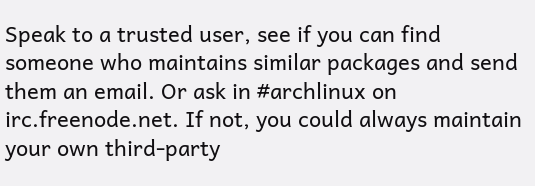Speak to a trusted user, see if you can find someone who maintains similar packages and send them an email. Or ask in #archlinux on irc.freenode.net. If not, you could always maintain your own third-party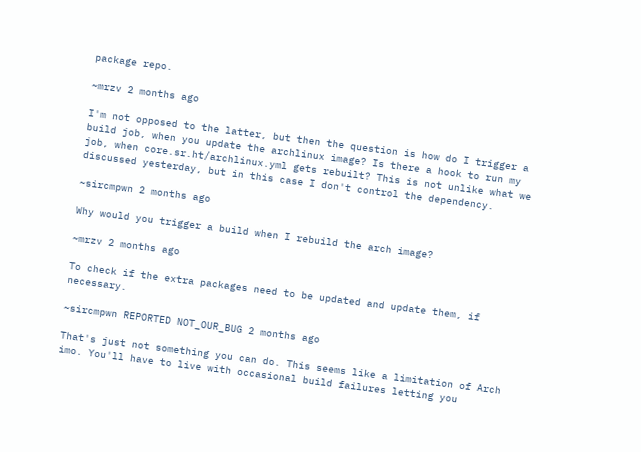package repo.

~mrzv 2 months ago

I'm not opposed to the latter, but then the question is how do I trigger a build job, when you update the archlinux image? Is there a hook to run my job, when core.sr.ht/archlinux.yml gets rebuilt? This is not unlike what we discussed yesterday, but in this case I don't control the dependency.

~sircmpwn 2 months ago

Why would you trigger a build when I rebuild the arch image?

~mrzv 2 months ago

To check if the extra packages need to be updated and update them, if necessary.

~sircmpwn REPORTED NOT_OUR_BUG 2 months ago

That's just not something you can do. This seems like a limitation of Arch imo. You'll have to live with occasional build failures letting you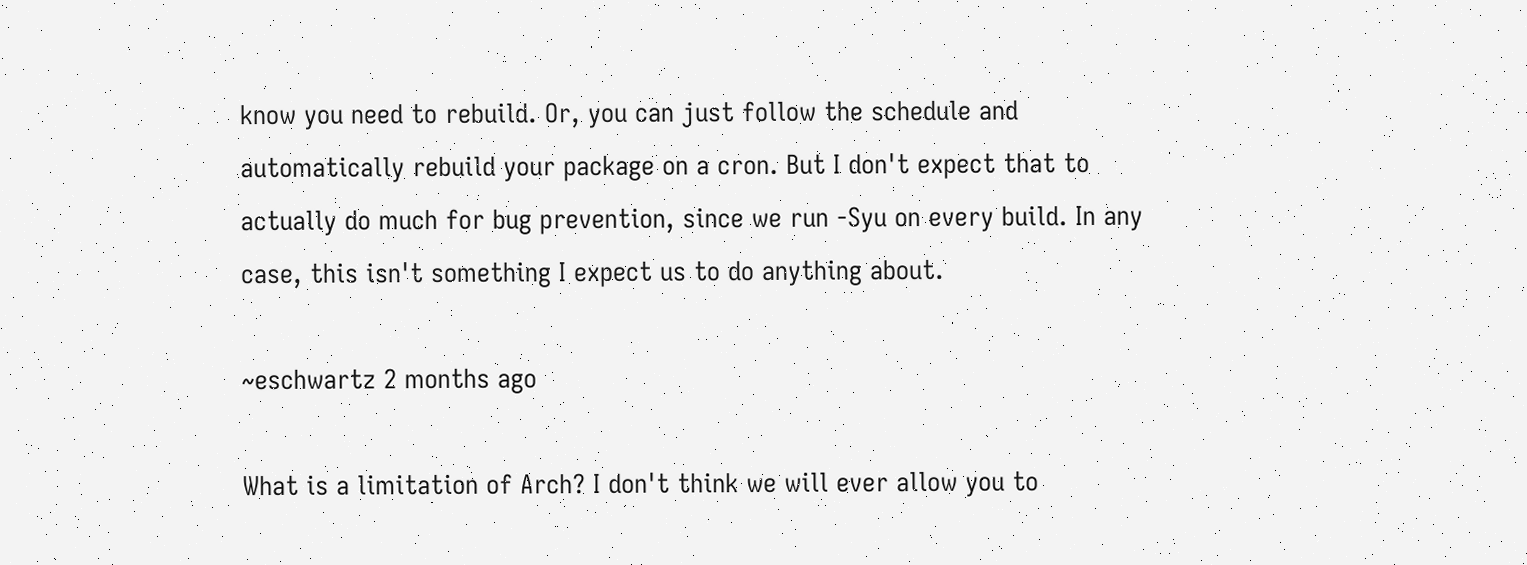know you need to rebuild. Or, you can just follow the schedule and automatically rebuild your package on a cron. But I don't expect that to actually do much for bug prevention, since we run -Syu on every build. In any case, this isn't something I expect us to do anything about.

~eschwartz 2 months ago

What is a limitation of Arch? I don't think we will ever allow you to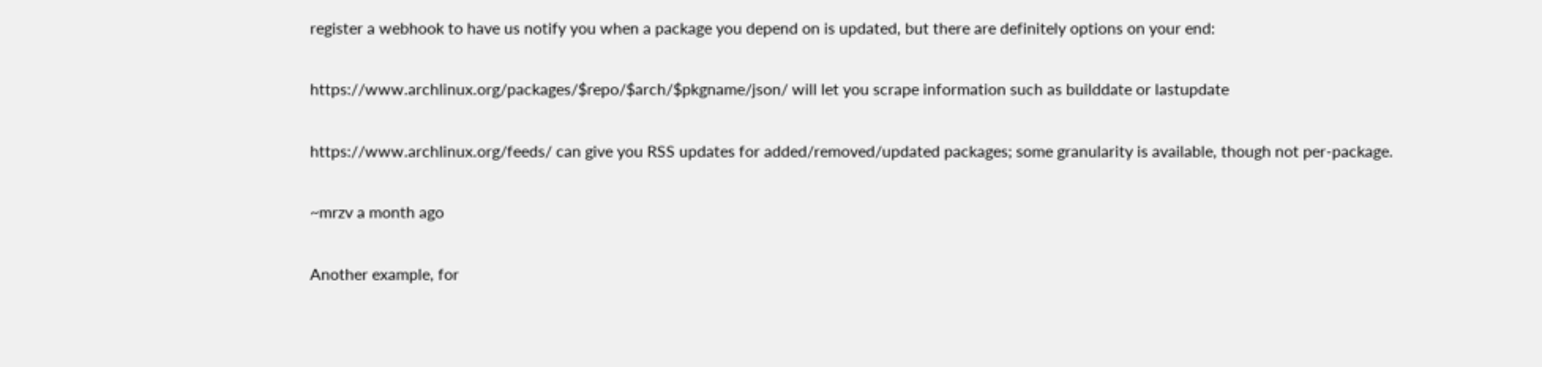register a webhook to have us notify you when a package you depend on is updated, but there are definitely options on your end:

https://www.archlinux.org/packages/$repo/$arch/$pkgname/json/ will let you scrape information such as builddate or lastupdate

https://www.archlinux.org/feeds/ can give you RSS updates for added/removed/updated packages; some granularity is available, though not per-package.

~mrzv a month ago

Another example, for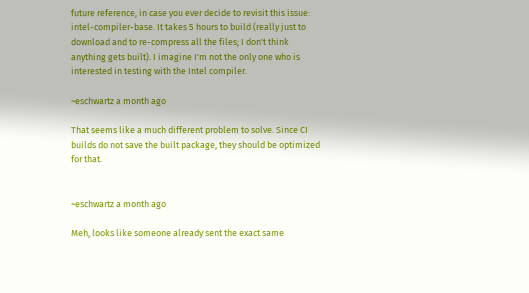future reference, in case you ever decide to revisit this issue: intel-compiler-base. It takes 5 hours to build (really just to download and to re-compress all the files; I don't think anything gets built). I imagine I'm not the only one who is interested in testing with the Intel compiler.

~eschwartz a month ago

That seems like a much different problem to solve. Since CI builds do not save the built package, they should be optimized for that.


~eschwartz a month ago

Meh, looks like someone already sent the exact same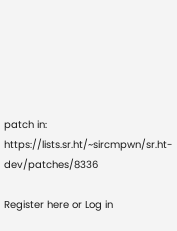patch in: https://lists.sr.ht/~sircmpwn/sr.ht-dev/patches/8336

Register here or Log in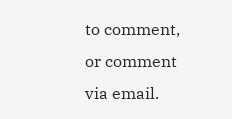to comment, or comment via email.